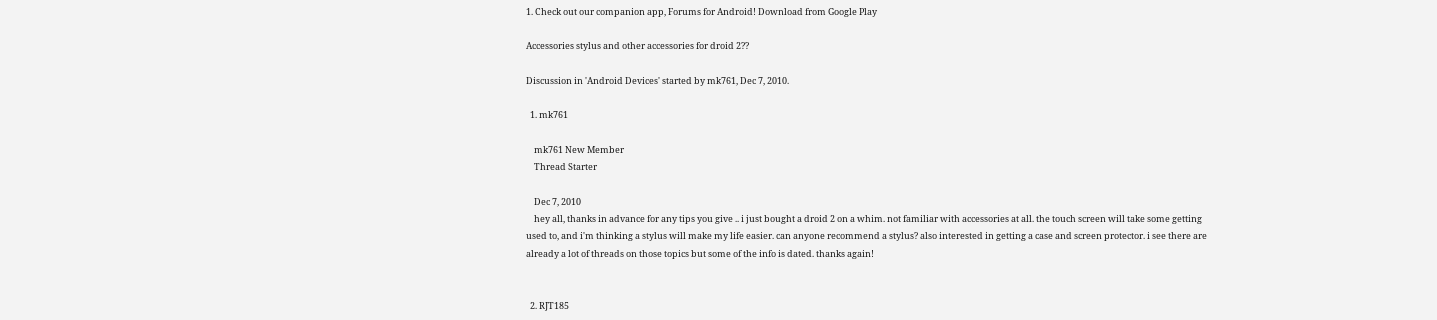1. Check out our companion app, Forums for Android! Download from Google Play

Accessories stylus and other accessories for droid 2??

Discussion in 'Android Devices' started by mk761, Dec 7, 2010.

  1. mk761

    mk761 New Member
    Thread Starter

    Dec 7, 2010
    hey all, thanks in advance for any tips you give .. i just bought a droid 2 on a whim. not familiar with accessories at all. the touch screen will take some getting used to, and i'm thinking a stylus will make my life easier. can anyone recommend a stylus? also interested in getting a case and screen protector. i see there are already a lot of threads on those topics but some of the info is dated. thanks again!


  2. RJT185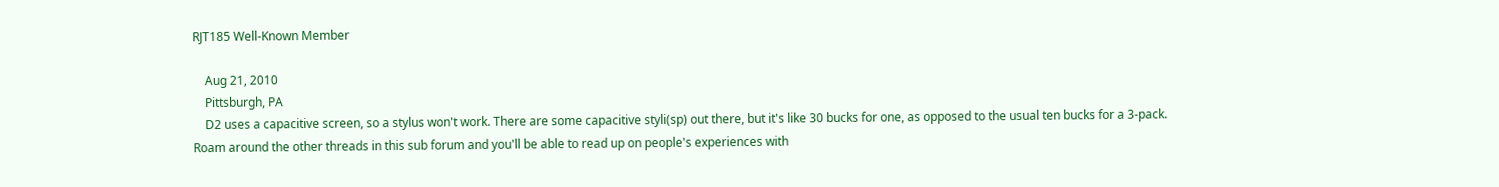RJT185 Well-Known Member

    Aug 21, 2010
    Pittsburgh, PA
    D2 uses a capacitive screen, so a stylus won't work. There are some capacitive styli(sp) out there, but it's like 30 bucks for one, as opposed to the usual ten bucks for a 3-pack. Roam around the other threads in this sub forum and you'll be able to read up on people's experiences with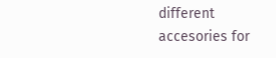different accesories for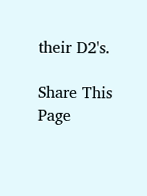their D2's.

Share This Page